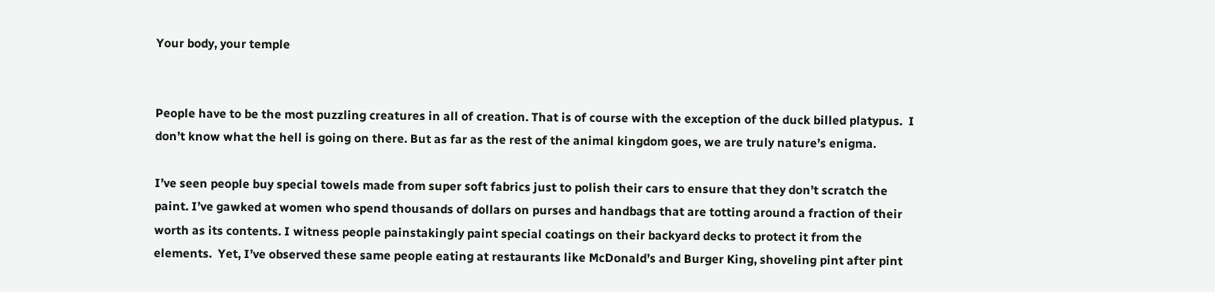Your body, your temple


People have to be the most puzzling creatures in all of creation. That is of course with the exception of the duck billed platypus.  I don’t know what the hell is going on there. But as far as the rest of the animal kingdom goes, we are truly nature’s enigma.

I’ve seen people buy special towels made from super soft fabrics just to polish their cars to ensure that they don’t scratch the paint. I’ve gawked at women who spend thousands of dollars on purses and handbags that are totting around a fraction of their worth as its contents. I witness people painstakingly paint special coatings on their backyard decks to protect it from the elements.  Yet, I’ve observed these same people eating at restaurants like McDonald’s and Burger King, shoveling pint after pint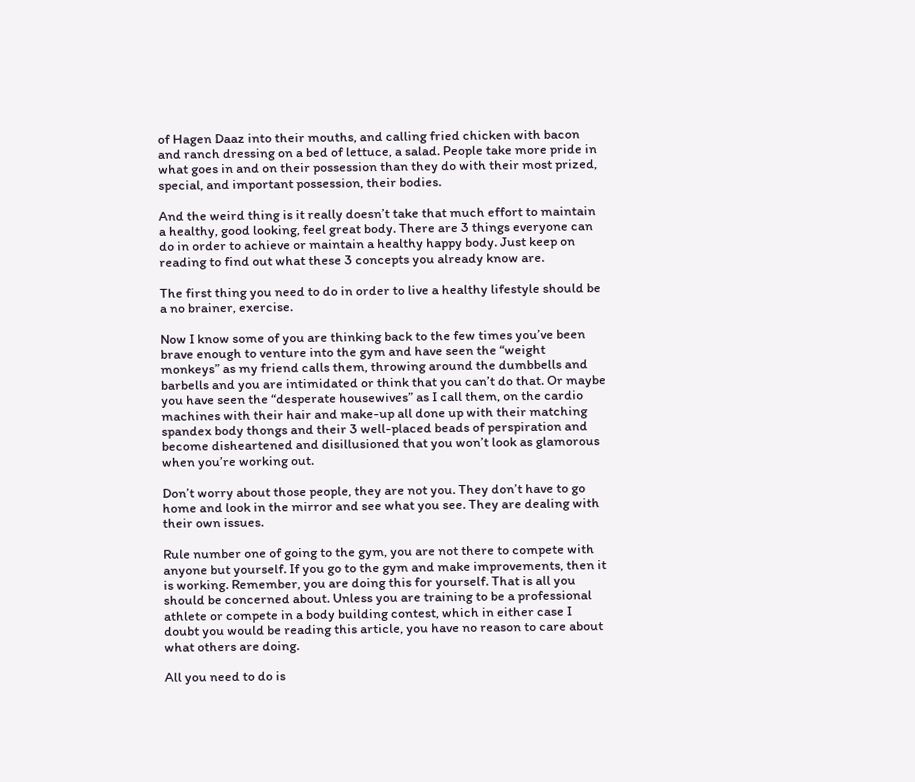of Hagen Daaz into their mouths, and calling fried chicken with bacon and ranch dressing on a bed of lettuce, a salad. People take more pride in what goes in and on their possession than they do with their most prized,   special, and important possession, their bodies.

And the weird thing is it really doesn’t take that much effort to maintain a healthy, good looking, feel great body. There are 3 things everyone can do in order to achieve or maintain a healthy happy body. Just keep on reading to find out what these 3 concepts you already know are.

The first thing you need to do in order to live a healthy lifestyle should be a no brainer, exercise.

Now I know some of you are thinking back to the few times you’ve been brave enough to venture into the gym and have seen the “weight monkeys” as my friend calls them, throwing around the dumbbells and barbells and you are intimidated or think that you can’t do that. Or maybe you have seen the “desperate housewives” as I call them, on the cardio machines with their hair and make-up all done up with their matching spandex body thongs and their 3 well-placed beads of perspiration and become disheartened and disillusioned that you won’t look as glamorous when you’re working out.

Don’t worry about those people, they are not you. They don’t have to go home and look in the mirror and see what you see. They are dealing with their own issues.

Rule number one of going to the gym, you are not there to compete with anyone but yourself. If you go to the gym and make improvements, then it is working. Remember, you are doing this for yourself. That is all you should be concerned about. Unless you are training to be a professional athlete or compete in a body building contest, which in either case I doubt you would be reading this article, you have no reason to care about what others are doing.

All you need to do is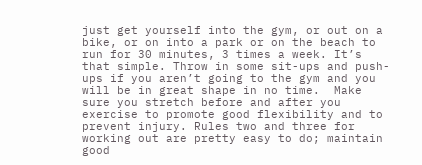just get yourself into the gym, or out on a bike, or on into a park or on the beach to run for 30 minutes, 3 times a week. It’s that simple. Throw in some sit-ups and push-ups if you aren’t going to the gym and you will be in great shape in no time.  Make sure you stretch before and after you exercise to promote good flexibility and to prevent injury. Rules two and three for working out are pretty easy to do; maintain good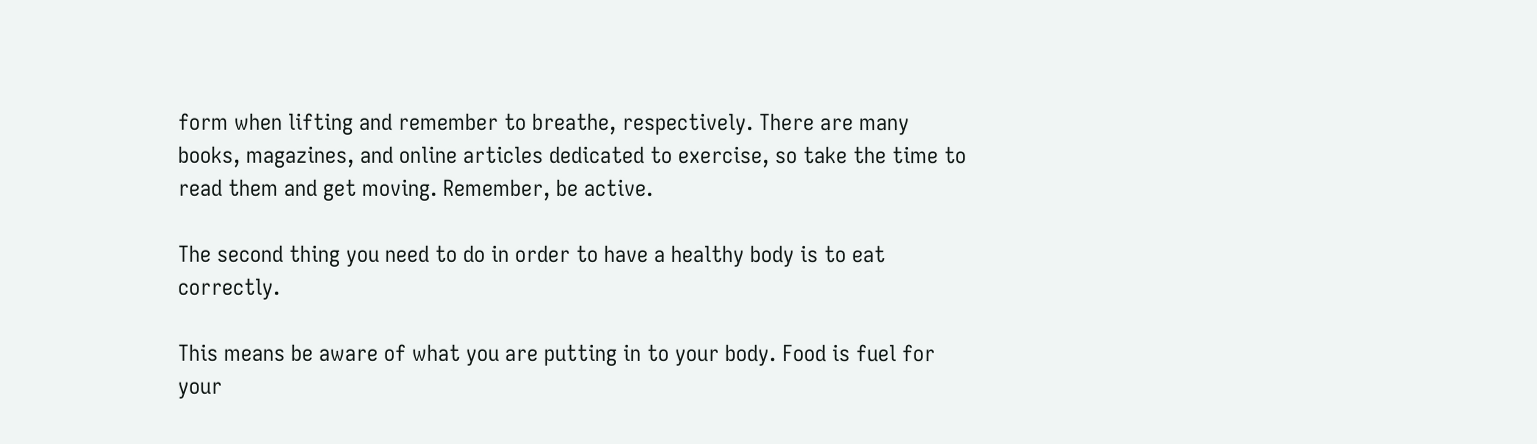form when lifting and remember to breathe, respectively. There are many books, magazines, and online articles dedicated to exercise, so take the time to read them and get moving. Remember, be active.

The second thing you need to do in order to have a healthy body is to eat correctly.

This means be aware of what you are putting in to your body. Food is fuel for your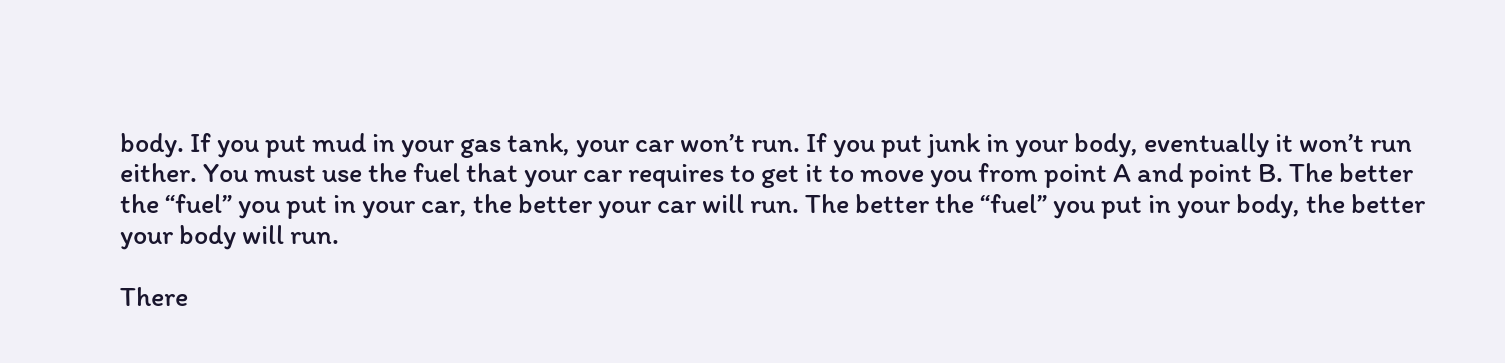body. If you put mud in your gas tank, your car won’t run. If you put junk in your body, eventually it won’t run either. You must use the fuel that your car requires to get it to move you from point A and point B. The better the “fuel” you put in your car, the better your car will run. The better the “fuel” you put in your body, the better your body will run.

There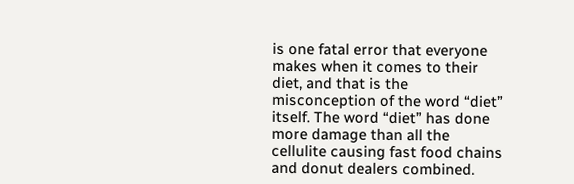is one fatal error that everyone makes when it comes to their diet, and that is the misconception of the word “diet” itself. The word “diet” has done more damage than all the cellulite causing fast food chains and donut dealers combined.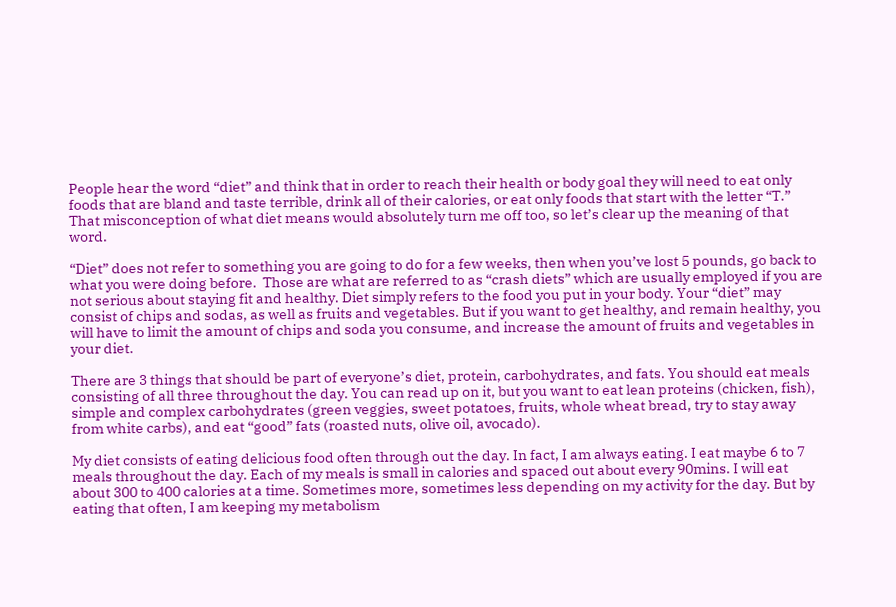People hear the word “diet” and think that in order to reach their health or body goal they will need to eat only foods that are bland and taste terrible, drink all of their calories, or eat only foods that start with the letter “T.”  That misconception of what diet means would absolutely turn me off too, so let’s clear up the meaning of that word.

“Diet” does not refer to something you are going to do for a few weeks, then when you’ve lost 5 pounds, go back to what you were doing before.  Those are what are referred to as “crash diets” which are usually employed if you are not serious about staying fit and healthy. Diet simply refers to the food you put in your body. Your “diet” may consist of chips and sodas, as well as fruits and vegetables. But if you want to get healthy, and remain healthy, you will have to limit the amount of chips and soda you consume, and increase the amount of fruits and vegetables in your diet.

There are 3 things that should be part of everyone’s diet, protein, carbohydrates, and fats. You should eat meals consisting of all three throughout the day. You can read up on it, but you want to eat lean proteins (chicken, fish), simple and complex carbohydrates (green veggies, sweet potatoes, fruits, whole wheat bread, try to stay away from white carbs), and eat “good” fats (roasted nuts, olive oil, avocado).

My diet consists of eating delicious food often through out the day. In fact, I am always eating. I eat maybe 6 to 7 meals throughout the day. Each of my meals is small in calories and spaced out about every 90mins. I will eat about 300 to 400 calories at a time. Sometimes more, sometimes less depending on my activity for the day. But by eating that often, I am keeping my metabolism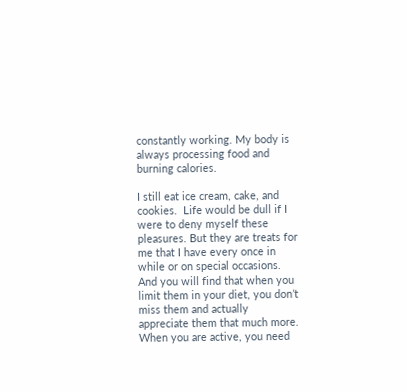constantly working. My body is always processing food and burning calories.

I still eat ice cream, cake, and cookies.  Life would be dull if I were to deny myself these pleasures. But they are treats for me that I have every once in while or on special occasions. And you will find that when you limit them in your diet, you don’t miss them and actually appreciate them that much more. When you are active, you need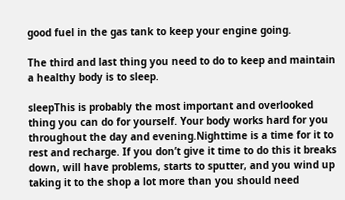good fuel in the gas tank to keep your engine going.

The third and last thing you need to do to keep and maintain a healthy body is to sleep.

sleepThis is probably the most important and overlooked thing you can do for yourself. Your body works hard for you throughout the day and evening.Nighttime is a time for it to rest and recharge. If you don’t give it time to do this it breaks down, will have problems, starts to sputter, and you wind up taking it to the shop a lot more than you should need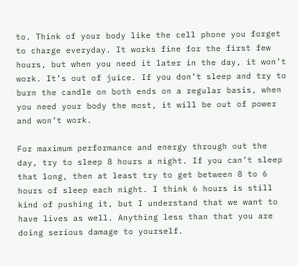to. Think of your body like the cell phone you forget to charge everyday. It works fine for the first few hours, but when you need it later in the day, it won’t work. It’s out of juice. If you don’t sleep and try to burn the candle on both ends on a regular basis, when you need your body the most, it will be out of power and won’t work.

For maximum performance and energy through out the day, try to sleep 8 hours a night. If you can’t sleep that long, then at least try to get between 8 to 6 hours of sleep each night. I think 6 hours is still kind of pushing it, but I understand that we want to have lives as well. Anything less than that you are doing serious damage to yourself.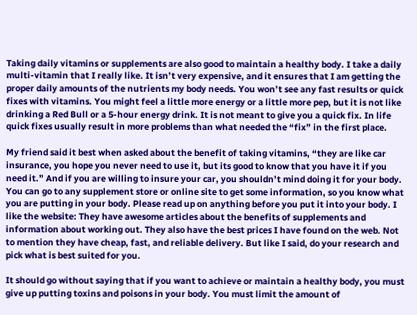Taking daily vitamins or supplements are also good to maintain a healthy body. I take a daily multi-vitamin that I really like. It isn’t very expensive, and it ensures that I am getting the proper daily amounts of the nutrients my body needs. You won’t see any fast results or quick fixes with vitamins. You might feel a little more energy or a little more pep, but it is not like drinking a Red Bull or a 5-hour energy drink. It is not meant to give you a quick fix. In life quick fixes usually result in more problems than what needed the “fix” in the first place.

My friend said it best when asked about the benefit of taking vitamins, “they are like car insurance, you hope you never need to use it, but its good to know that you have it if you need it.” And if you are willing to insure your car, you shouldn’t mind doing it for your body. You can go to any supplement store or online site to get some information, so you know what you are putting in your body. Please read up on anything before you put it into your body. I like the website: They have awesome articles about the benefits of supplements and information about working out. They also have the best prices I have found on the web. Not to mention they have cheap, fast, and reliable delivery. But like I said, do your research and pick what is best suited for you.

It should go without saying that if you want to achieve or maintain a healthy body, you must give up putting toxins and poisons in your body. You must limit the amount of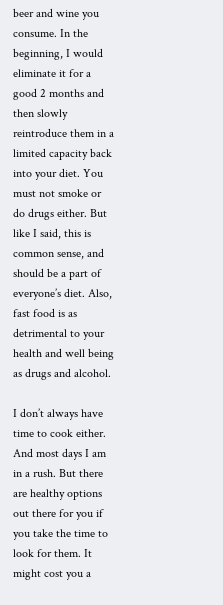beer and wine you consume. In the beginning, I would eliminate it for a good 2 months and then slowly reintroduce them in a limited capacity back into your diet. You must not smoke or do drugs either. But like I said, this is common sense, and should be a part of everyone’s diet. Also, fast food is as detrimental to your health and well being as drugs and alcohol.

I don’t always have time to cook either. And most days I am in a rush. But there are healthy options out there for you if you take the time to look for them. It might cost you a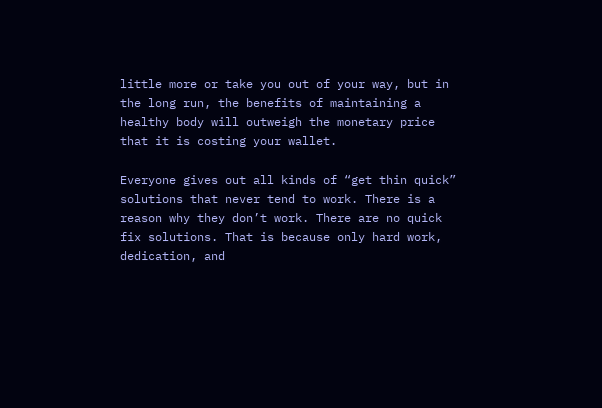little more or take you out of your way, but in the long run, the benefits of maintaining a healthy body will outweigh the monetary price that it is costing your wallet.

Everyone gives out all kinds of “get thin quick” solutions that never tend to work. There is a reason why they don’t work. There are no quick fix solutions. That is because only hard work, dedication, and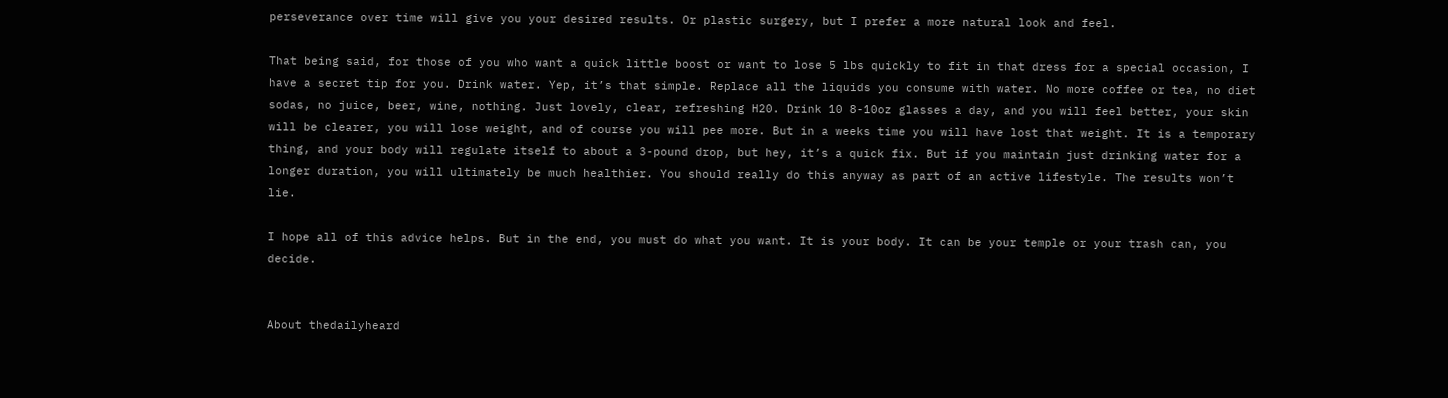perseverance over time will give you your desired results. Or plastic surgery, but I prefer a more natural look and feel.

That being said, for those of you who want a quick little boost or want to lose 5 lbs quickly to fit in that dress for a special occasion, I have a secret tip for you. Drink water. Yep, it’s that simple. Replace all the liquids you consume with water. No more coffee or tea, no diet sodas, no juice, beer, wine, nothing. Just lovely, clear, refreshing H20. Drink 10 8-10oz glasses a day, and you will feel better, your skin will be clearer, you will lose weight, and of course you will pee more. But in a weeks time you will have lost that weight. It is a temporary thing, and your body will regulate itself to about a 3-pound drop, but hey, it’s a quick fix. But if you maintain just drinking water for a longer duration, you will ultimately be much healthier. You should really do this anyway as part of an active lifestyle. The results won’t lie.

I hope all of this advice helps. But in the end, you must do what you want. It is your body. It can be your temple or your trash can, you decide.


About thedailyheard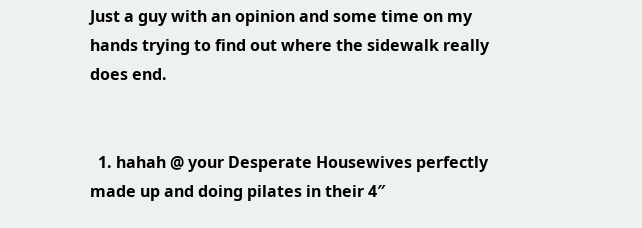Just a guy with an opinion and some time on my hands trying to find out where the sidewalk really does end.


  1. hahah @ your Desperate Housewives perfectly made up and doing pilates in their 4″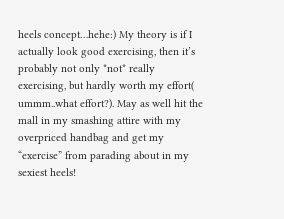heels concept…hehe:) My theory is if I actually look good exercising, then it’s probably not only *not* really exercising, but hardly worth my effort( ummm..what effort?). May as well hit the mall in my smashing attire with my overpriced handbag and get my “exercise” from parading about in my sexiest heels!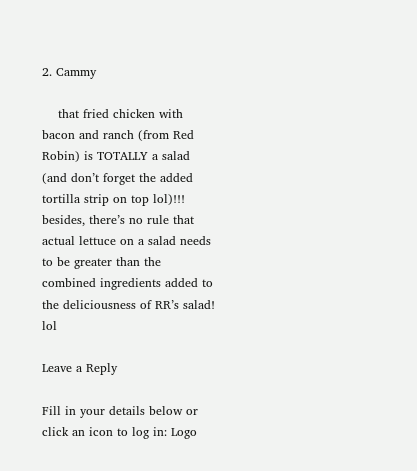2. Cammy

    that fried chicken with bacon and ranch (from Red Robin) is TOTALLY a salad (and don’t forget the added tortilla strip on top lol)!!! besides, there’s no rule that actual lettuce on a salad needs to be greater than the combined ingredients added to the deliciousness of RR’s salad! lol

Leave a Reply

Fill in your details below or click an icon to log in: Logo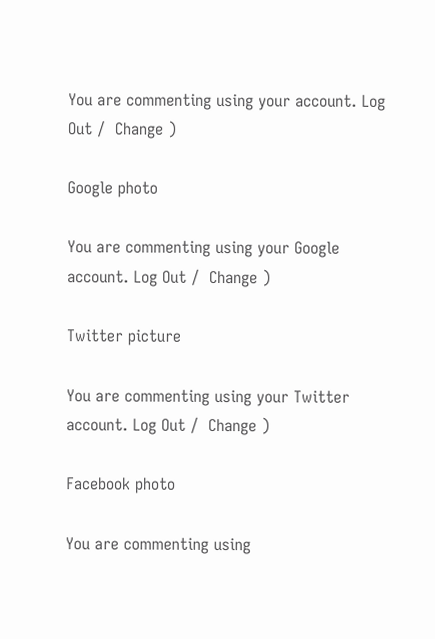You are commenting using your account. Log Out /  Change )

Google photo

You are commenting using your Google account. Log Out /  Change )

Twitter picture

You are commenting using your Twitter account. Log Out /  Change )

Facebook photo

You are commenting using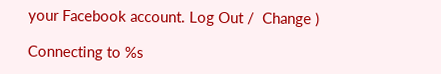your Facebook account. Log Out /  Change )

Connecting to %s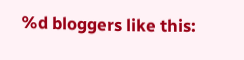%d bloggers like this: